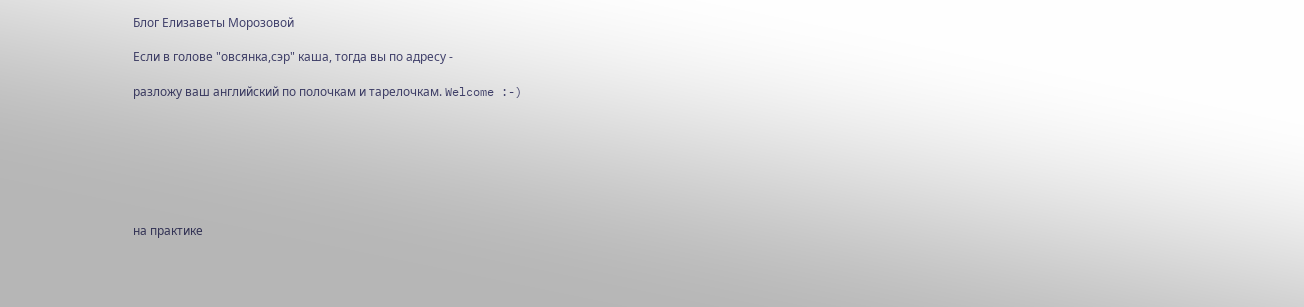Блог Елизаветы Морозовой

Если в голове "овсянка,сэр" каша, тогда вы по адресу -

разложу ваш английский по полочкам и тарелочкам. Welcome :-)







на практике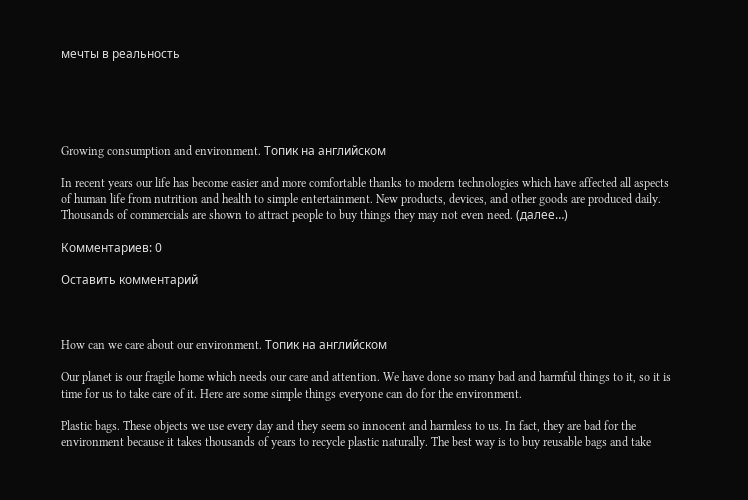мечты в реальность





Growing consumption and environment. Топик на английском

In recent years our life has become easier and more comfortable thanks to modern technologies which have affected all aspects of human life from nutrition and health to simple entertainment. New products, devices, and other goods are produced daily. Thousands of commercials are shown to attract people to buy things they may not even need. (далее…)

Комментариев: 0

Оставить комментарий



How can we care about our environment. Топик на английском

Our planet is our fragile home which needs our care and attention. We have done so many bad and harmful things to it, so it is time for us to take care of it. Here are some simple things everyone can do for the environment.

Plastic bags. These objects we use every day and they seem so innocent and harmless to us. In fact, they are bad for the environment because it takes thousands of years to recycle plastic naturally. The best way is to buy reusable bags and take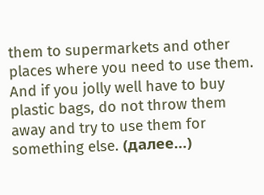them to supermarkets and other places where you need to use them. And if you jolly well have to buy plastic bags, do not throw them away and try to use them for something else. (далее…)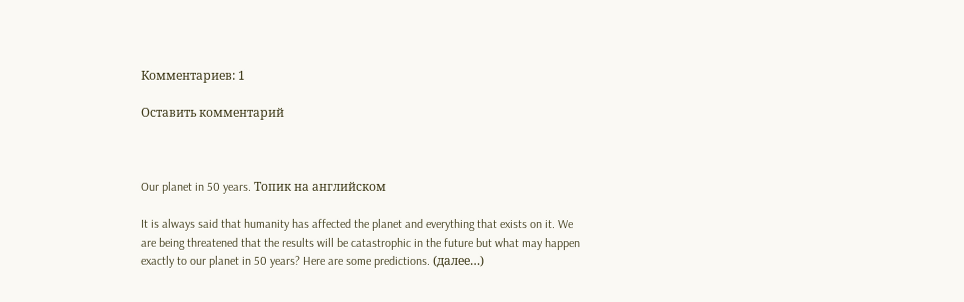Комментариев: 1

Оставить комментарий



Our planet in 50 years. Топик на английском

It is always said that humanity has affected the planet and everything that exists on it. We are being threatened that the results will be catastrophic in the future but what may happen exactly to our planet in 50 years? Here are some predictions. (далее…)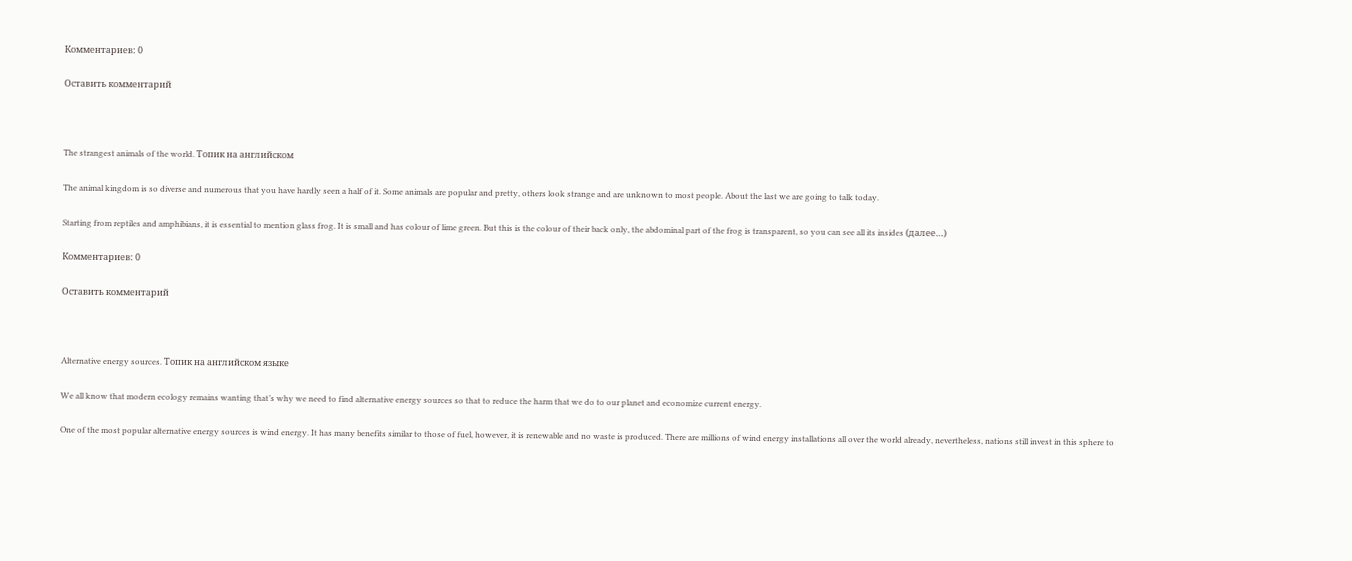Комментариев: 0

Оставить комментарий



The strangest animals of the world. Топик на английском

The animal kingdom is so diverse and numerous that you have hardly seen a half of it. Some animals are popular and pretty, others look strange and are unknown to most people. About the last we are going to talk today.

Starting from reptiles and amphibians, it is essential to mention glass frog. It is small and has colour of lime green. But this is the colour of their back only, the abdominal part of the frog is transparent, so you can see all its insides (далее…)

Комментариев: 0

Оставить комментарий



Alternative energy sources. Топик на английском языке

We all know that modern ecology remains wanting that’s why we need to find alternative energy sources so that to reduce the harm that we do to our planet and economize current energy.

One of the most popular alternative energy sources is wind energy. It has many benefits similar to those of fuel, however, it is renewable and no waste is produced. There are millions of wind energy installations all over the world already, nevertheless, nations still invest in this sphere to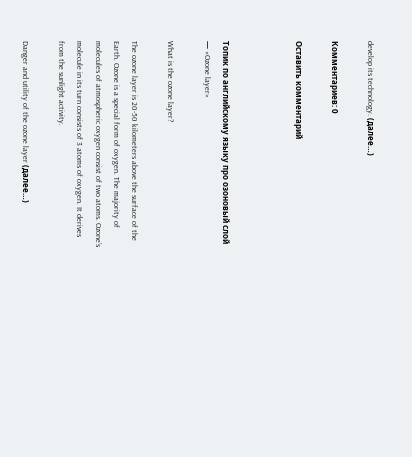develop its technology. (далее…)

Комментариев: 0

Оставить комментарий



Топик по английскому языку про озоновый слой — «Ozone layer»

What is the ozone layer?

The ozone layer is 20-50 kilometers above the surface of the Earth. Ozone is a special form of oxygen. The majority of molecules of atmospheric oxygen consist of two atoms. Ozone’s molecule in its turn consists of 3 atoms of oxygen. It derives from the sunlight activity.

Danger and utility of the ozone layer (далее…)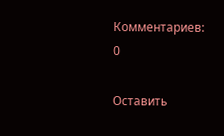Комментариев: 0

Оставить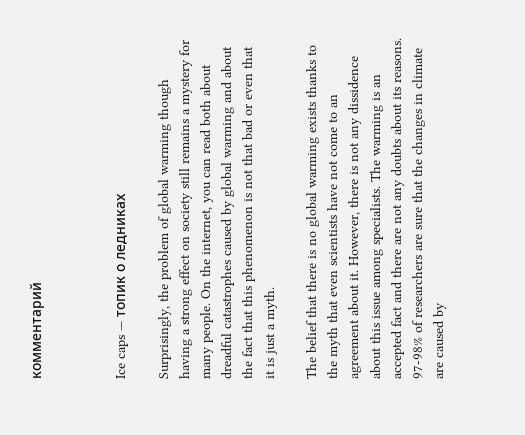комментарий



Ice caps — топик о ледниках

Surprisingly, the problem of global warming though having a strong effect on society still remains a mystery for many people. On the internet, you can read both about dreadful catastrophes caused by global warming and about the fact that this phenomenon is not that bad or even that it is just a myth.

The belief that there is no global warming exists thanks to the myth that even scientists have not come to an agreement about it. However, there is not any dissidence about this issue among specialists. The warming is an accepted fact and there are not any doubts about its reasons. 97-98% of researchers are sure that the changes in climate are caused by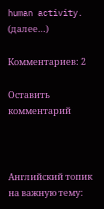human activity. (далее…)

Комментариев: 2

Оставить комментарий



Английский топик на важную тему: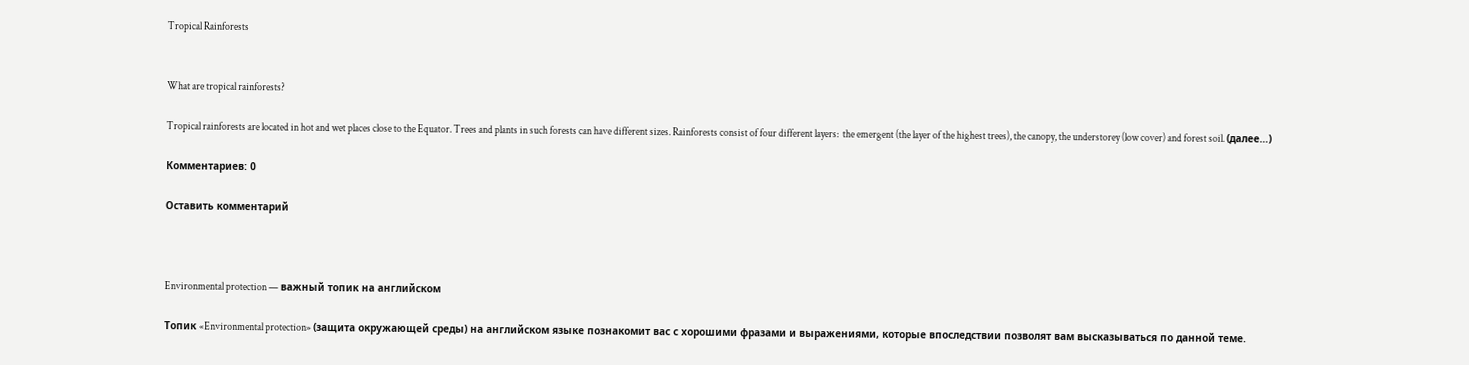Tropical Rainforests


What are tropical rainforests?

Tropical rainforests are located in hot and wet places close to the Equator. Trees and plants in such forests can have different sizes. Rainforests consist of four different layers:  the emergent (the layer of the highest trees), the canopy, the understorey (low cover) and forest soil. (далее…)

Комментариев: 0

Оставить комментарий



Environmental protection — важный топик на английском

Топик «Environmental protection» (защита окружающей среды) на английском языке познакомит вас с хорошими фразами и выражениями, которые впоследствии позволят вам высказываться по данной теме.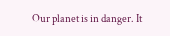Our planet is in danger. It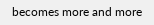becomes more and more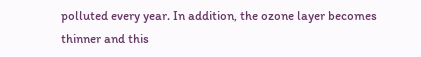polluted every year. In addition, the ozone layer becomes thinner and this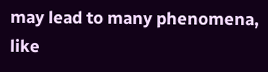may lead to many phenomena, like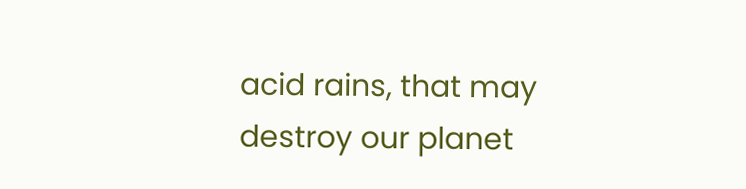acid rains, that may destroy our planet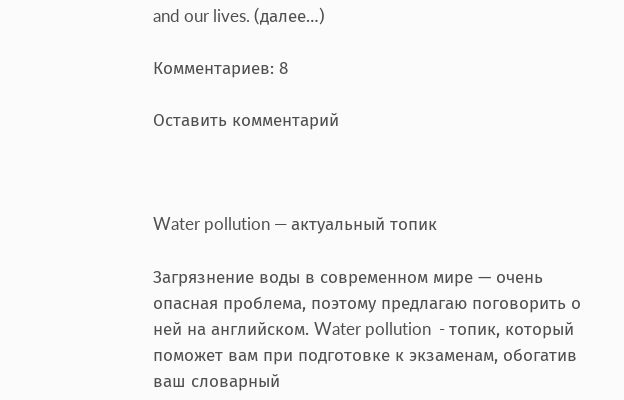and our lives. (далее…)

Комментариев: 8

Оставить комментарий



Water pollution — актуальный топик

Загрязнение воды в современном мире — очень опасная проблема, поэтому предлагаю поговорить о ней на английском. Water pollution  - топик, который поможет вам при подготовке к экзаменам, обогатив ваш словарный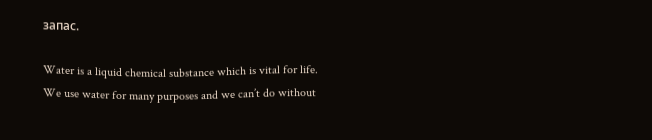запас.

Water is a liquid chemical substance which is vital for life. We use water for many purposes and we can’t do without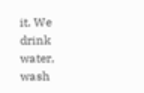it. We drink water, wash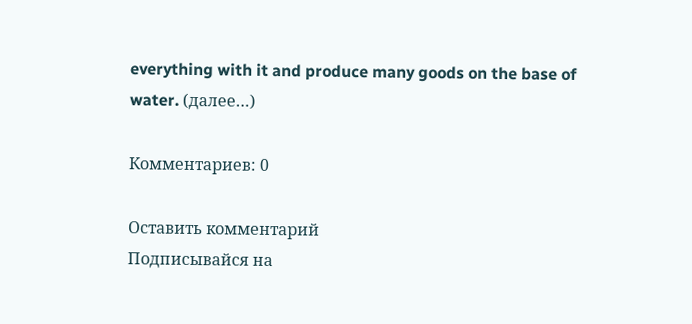everything with it and produce many goods on the base of water. (далее…)

Комментариев: 0

Оставить комментарий
Подписывайся на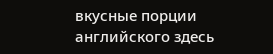вкусные порции английского здесь